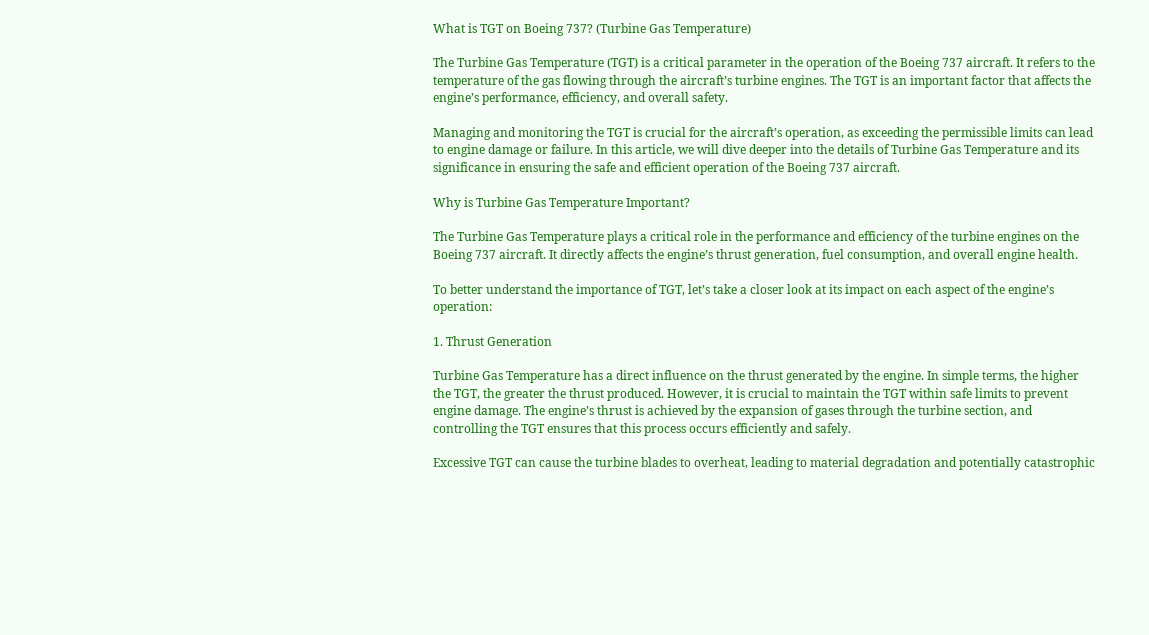What is TGT on Boeing 737? (Turbine Gas Temperature)

The Turbine Gas Temperature (TGT) is a critical parameter in the operation of the Boeing 737 aircraft. It refers to the temperature of the gas flowing through the aircraft’s turbine engines. The TGT is an important factor that affects the engine’s performance, efficiency, and overall safety.

Managing and monitoring the TGT is crucial for the aircraft’s operation, as exceeding the permissible limits can lead to engine damage or failure. In this article, we will dive deeper into the details of Turbine Gas Temperature and its significance in ensuring the safe and efficient operation of the Boeing 737 aircraft.

Why is Turbine Gas Temperature Important?

The Turbine Gas Temperature plays a critical role in the performance and efficiency of the turbine engines on the Boeing 737 aircraft. It directly affects the engine’s thrust generation, fuel consumption, and overall engine health.

To better understand the importance of TGT, let’s take a closer look at its impact on each aspect of the engine’s operation:

1. Thrust Generation

Turbine Gas Temperature has a direct influence on the thrust generated by the engine. In simple terms, the higher the TGT, the greater the thrust produced. However, it is crucial to maintain the TGT within safe limits to prevent engine damage. The engine’s thrust is achieved by the expansion of gases through the turbine section, and controlling the TGT ensures that this process occurs efficiently and safely.

Excessive TGT can cause the turbine blades to overheat, leading to material degradation and potentially catastrophic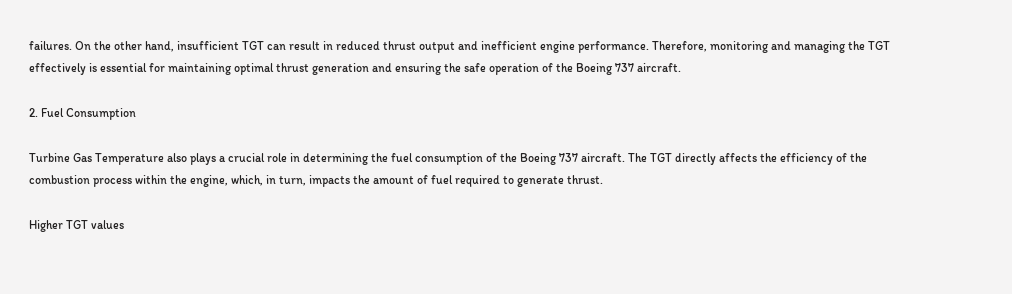failures. On the other hand, insufficient TGT can result in reduced thrust output and inefficient engine performance. Therefore, monitoring and managing the TGT effectively is essential for maintaining optimal thrust generation and ensuring the safe operation of the Boeing 737 aircraft.

2. Fuel Consumption

Turbine Gas Temperature also plays a crucial role in determining the fuel consumption of the Boeing 737 aircraft. The TGT directly affects the efficiency of the combustion process within the engine, which, in turn, impacts the amount of fuel required to generate thrust.

Higher TGT values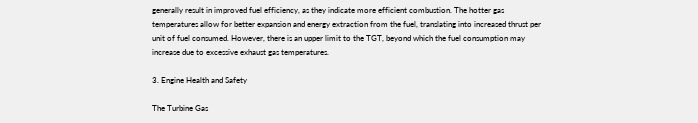generally result in improved fuel efficiency, as they indicate more efficient combustion. The hotter gas temperatures allow for better expansion and energy extraction from the fuel, translating into increased thrust per unit of fuel consumed. However, there is an upper limit to the TGT, beyond which the fuel consumption may increase due to excessive exhaust gas temperatures.

3. Engine Health and Safety

The Turbine Gas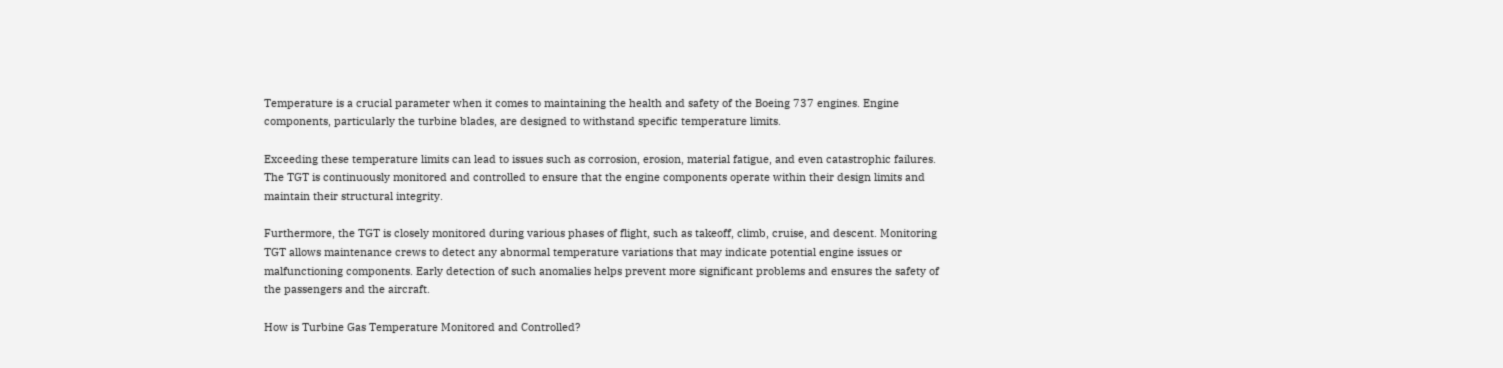Temperature is a crucial parameter when it comes to maintaining the health and safety of the Boeing 737 engines. Engine components, particularly the turbine blades, are designed to withstand specific temperature limits.

Exceeding these temperature limits can lead to issues such as corrosion, erosion, material fatigue, and even catastrophic failures. The TGT is continuously monitored and controlled to ensure that the engine components operate within their design limits and maintain their structural integrity.

Furthermore, the TGT is closely monitored during various phases of flight, such as takeoff, climb, cruise, and descent. Monitoring TGT allows maintenance crews to detect any abnormal temperature variations that may indicate potential engine issues or malfunctioning components. Early detection of such anomalies helps prevent more significant problems and ensures the safety of the passengers and the aircraft.

How is Turbine Gas Temperature Monitored and Controlled?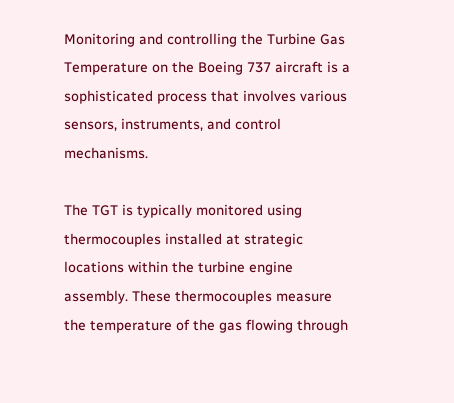Monitoring and controlling the Turbine Gas Temperature on the Boeing 737 aircraft is a sophisticated process that involves various sensors, instruments, and control mechanisms.

The TGT is typically monitored using thermocouples installed at strategic locations within the turbine engine assembly. These thermocouples measure the temperature of the gas flowing through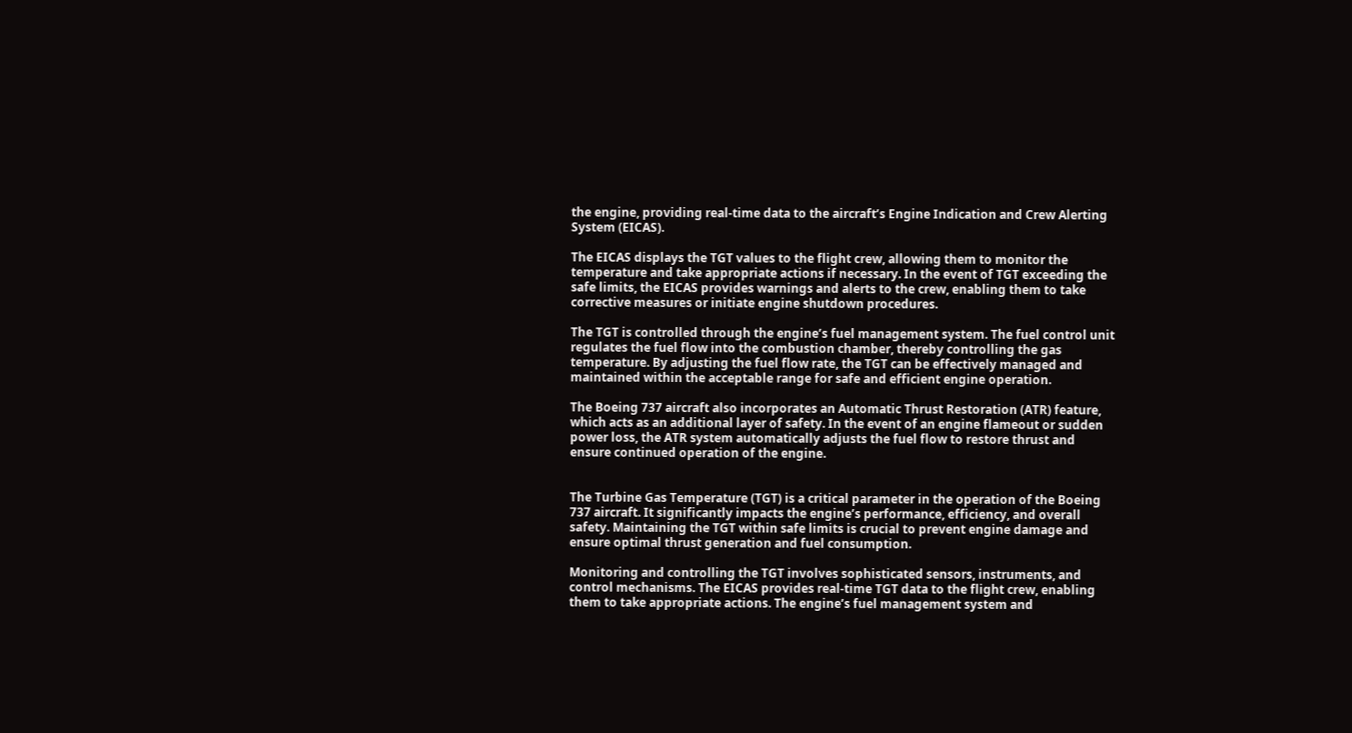the engine, providing real-time data to the aircraft’s Engine Indication and Crew Alerting System (EICAS).

The EICAS displays the TGT values to the flight crew, allowing them to monitor the temperature and take appropriate actions if necessary. In the event of TGT exceeding the safe limits, the EICAS provides warnings and alerts to the crew, enabling them to take corrective measures or initiate engine shutdown procedures.

The TGT is controlled through the engine’s fuel management system. The fuel control unit regulates the fuel flow into the combustion chamber, thereby controlling the gas temperature. By adjusting the fuel flow rate, the TGT can be effectively managed and maintained within the acceptable range for safe and efficient engine operation.

The Boeing 737 aircraft also incorporates an Automatic Thrust Restoration (ATR) feature, which acts as an additional layer of safety. In the event of an engine flameout or sudden power loss, the ATR system automatically adjusts the fuel flow to restore thrust and ensure continued operation of the engine.


The Turbine Gas Temperature (TGT) is a critical parameter in the operation of the Boeing 737 aircraft. It significantly impacts the engine’s performance, efficiency, and overall safety. Maintaining the TGT within safe limits is crucial to prevent engine damage and ensure optimal thrust generation and fuel consumption.

Monitoring and controlling the TGT involves sophisticated sensors, instruments, and control mechanisms. The EICAS provides real-time TGT data to the flight crew, enabling them to take appropriate actions. The engine’s fuel management system and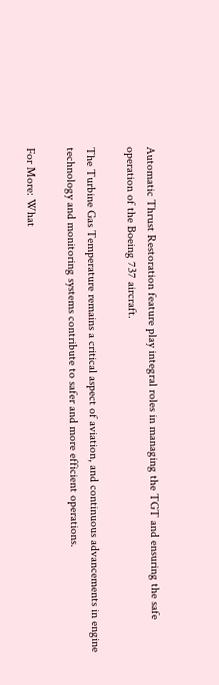Automatic Thrust Restoration feature play integral roles in managing the TGT and ensuring the safe operation of the Boeing 737 aircraft.

The Turbine Gas Temperature remains a critical aspect of aviation, and continuous advancements in engine technology and monitoring systems contribute to safer and more efficient operations.

For More: What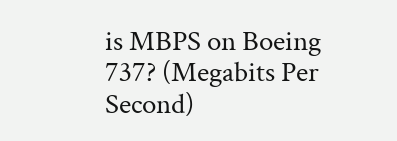is MBPS on Boeing 737? (Megabits Per Second)